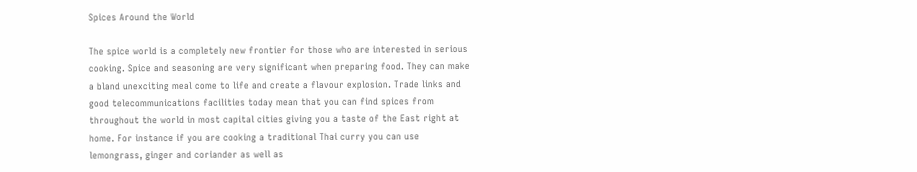Spices Around the World

The spice world is a completely new frontier for those who are interested in serious cooking. Spice and seasoning are very significant when preparing food. They can make a bland unexciting meal come to life and create a flavour explosion. Trade links and good telecommunications facilities today mean that you can find spices from throughout the world in most capital cities giving you a taste of the East right at home. For instance if you are cooking a traditional Thai curry you can use lemongrass, ginger and coriander as well as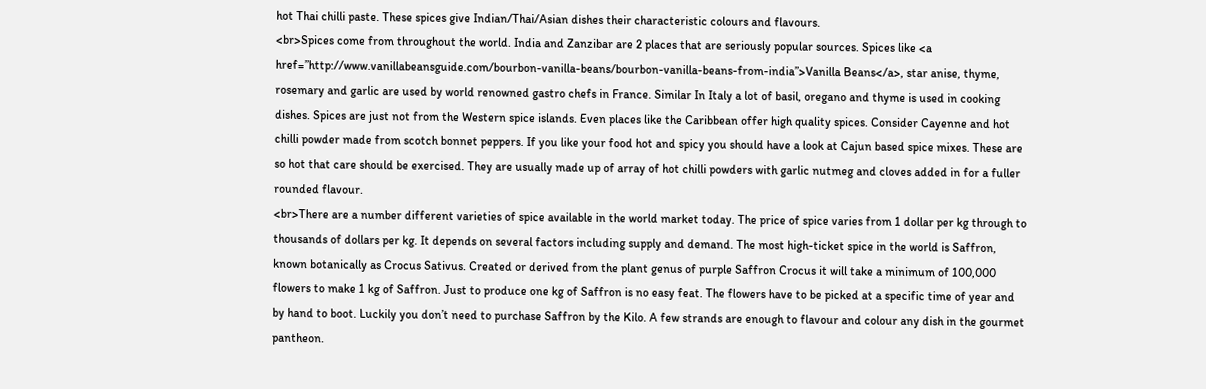hot Thai chilli paste. These spices give Indian/Thai/Asian dishes their characteristic colours and flavours.
<br>Spices come from throughout the world. India and Zanzibar are 2 places that are seriously popular sources. Spices like <a href=”http://www.vanillabeansguide.com/bourbon-vanilla-beans/bourbon-vanilla-beans-from-india”>Vanilla Beans</a>, star anise, thyme, rosemary and garlic are used by world renowned gastro chefs in France. Similar In Italy a lot of basil, oregano and thyme is used in cooking dishes. Spices are just not from the Western spice islands. Even places like the Caribbean offer high quality spices. Consider Cayenne and hot chilli powder made from scotch bonnet peppers. If you like your food hot and spicy you should have a look at Cajun based spice mixes. These are so hot that care should be exercised. They are usually made up of array of hot chilli powders with garlic nutmeg and cloves added in for a fuller rounded flavour.
<br>There are a number different varieties of spice available in the world market today. The price of spice varies from 1 dollar per kg through to thousands of dollars per kg. It depends on several factors including supply and demand. The most high-ticket spice in the world is Saffron, known botanically as Crocus Sativus. Created or derived from the plant genus of purple Saffron Crocus it will take a minimum of 100,000 flowers to make 1 kg of Saffron. Just to produce one kg of Saffron is no easy feat. The flowers have to be picked at a specific time of year and by hand to boot. Luckily you don’t need to purchase Saffron by the Kilo. A few strands are enough to flavour and colour any dish in the gourmet pantheon.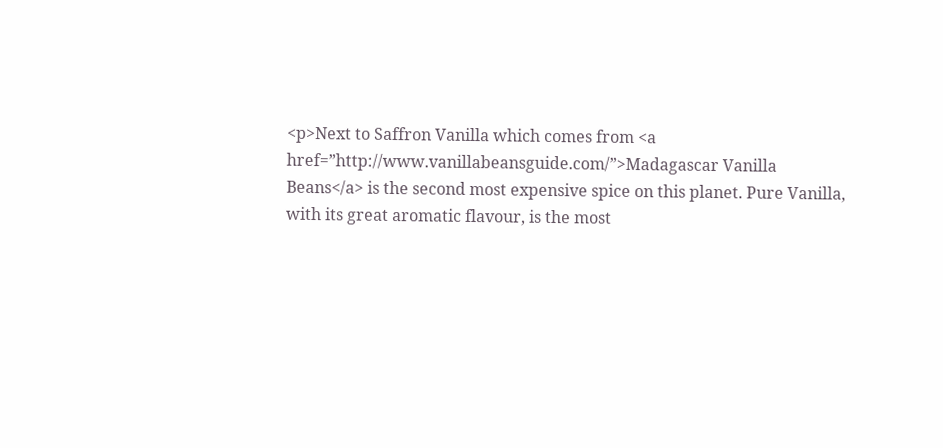<p>Next to Saffron Vanilla which comes from <a href=”http://www.vanillabeansguide.com/”>Madagascar Vanilla Beans</a> is the second most expensive spice on this planet. Pure Vanilla, with its great aromatic flavour, is the most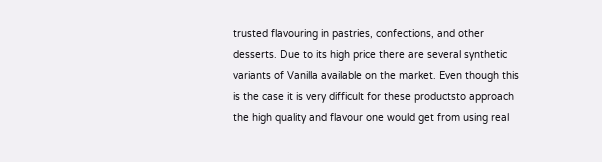trusted flavouring in pastries, confections, and other desserts. Due to its high price there are several synthetic variants of Vanilla available on the market. Even though this is the case it is very difficult for these productsto approach the high quality and flavour one would get from using real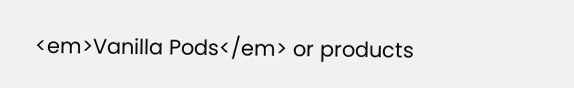<em>Vanilla Pods</em> or products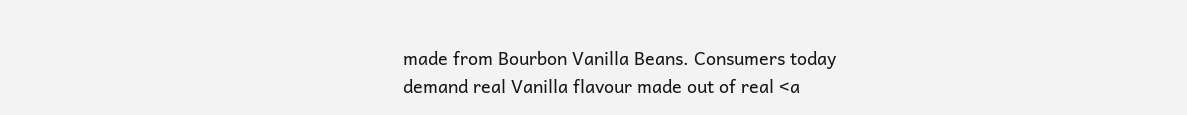made from Bourbon Vanilla Beans. Consumers today demand real Vanilla flavour made out of real <a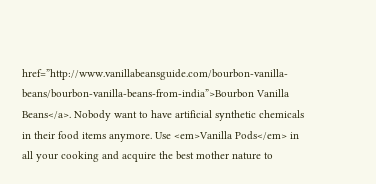href=”http://www.vanillabeansguide.com/bourbon-vanilla-beans/bourbon-vanilla-beans-from-india”>Bourbon Vanilla Beans</a>. Nobody want to have artificial synthetic chemicals in their food items anymore. Use <em>Vanilla Pods</em> in all your cooking and acquire the best mother nature to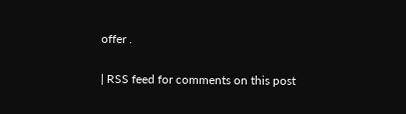offer .

| RSS feed for comments on this post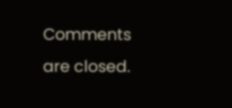Comments are closed.